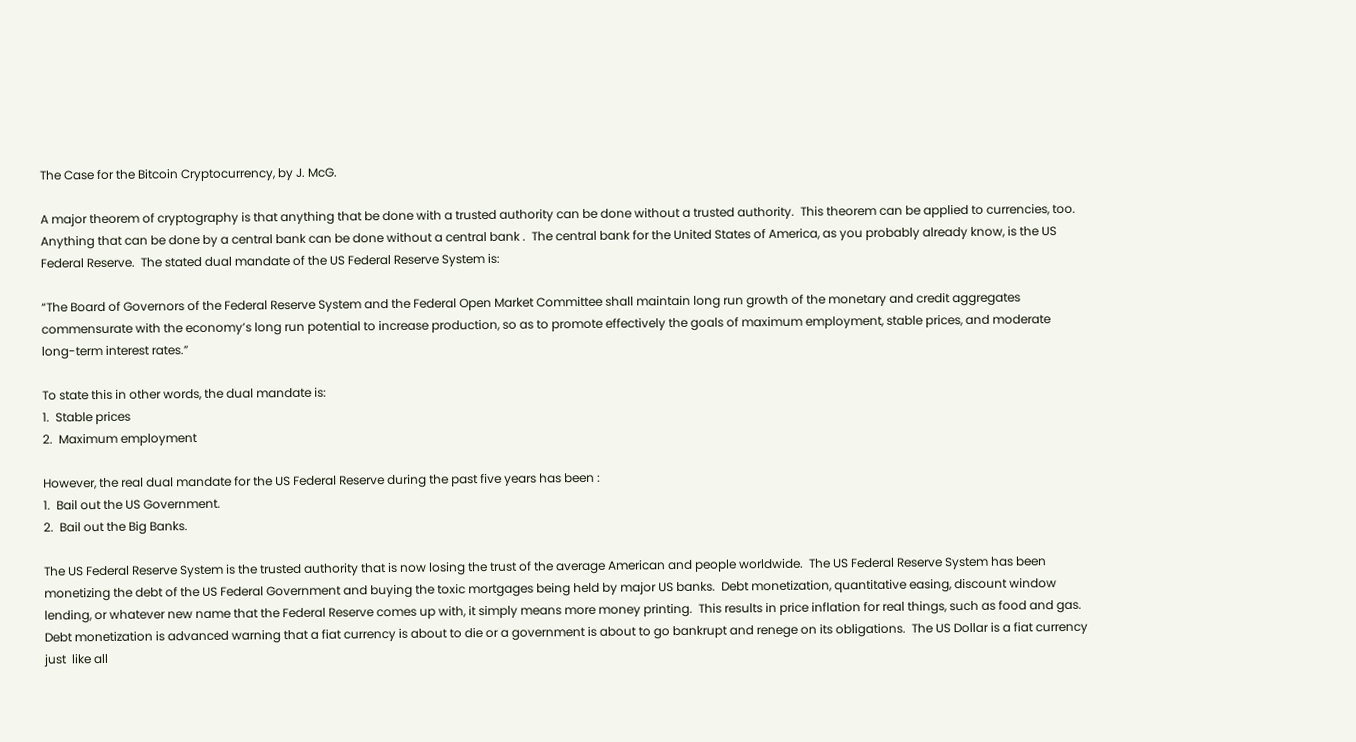The Case for the Bitcoin Cryptocurrency, by J. McG.

A major theorem of cryptography is that anything that be done with a trusted authority can be done without a trusted authority.  This theorem can be applied to currencies, too. Anything that can be done by a central bank can be done without a central bank .  The central bank for the United States of America, as you probably already know, is the US Federal Reserve.  The stated dual mandate of the US Federal Reserve System is:

“The Board of Governors of the Federal Reserve System and the Federal Open Market Committee shall maintain long run growth of the monetary and credit aggregates commensurate with the economy’s long run potential to increase production, so as to promote effectively the goals of maximum employment, stable prices, and moderate long-term interest rates.”

To state this in other words, the dual mandate is:
1.  Stable prices
2.  Maximum employment

However, the real dual mandate for the US Federal Reserve during the past five years has been :
1.  Bail out the US Government.
2.  Bail out the Big Banks.

The US Federal Reserve System is the trusted authority that is now losing the trust of the average American and people worldwide.  The US Federal Reserve System has been monetizing the debt of the US Federal Government and buying the toxic mortgages being held by major US banks.  Debt monetization, quantitative easing, discount window lending, or whatever new name that the Federal Reserve comes up with, it simply means more money printing.  This results in price inflation for real things, such as food and gas. Debt monetization is advanced warning that a fiat currency is about to die or a government is about to go bankrupt and renege on its obligations.  The US Dollar is a fiat currency just  like all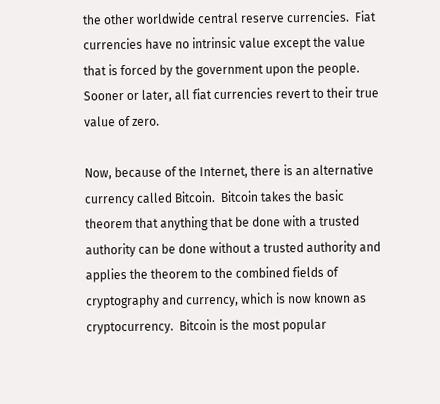the other worldwide central reserve currencies.  Fiat currencies have no intrinsic value except the value that is forced by the government upon the people.  Sooner or later, all fiat currencies revert to their true value of zero.

Now, because of the Internet, there is an alternative currency called Bitcoin.  Bitcoin takes the basic theorem that anything that be done with a trusted authority can be done without a trusted authority and applies the theorem to the combined fields of cryptography and currency, which is now known as cryptocurrency.  Bitcoin is the most popular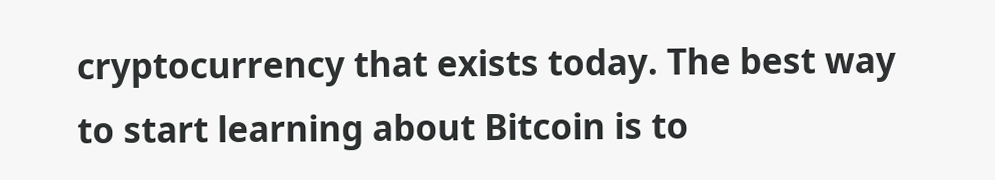cryptocurrency that exists today. The best way to start learning about Bitcoin is to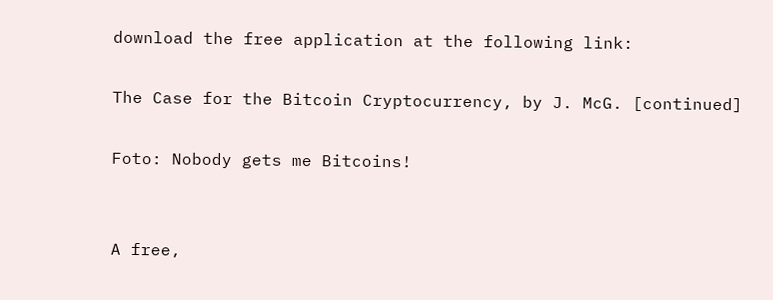download the free application at the following link:

The Case for the Bitcoin Cryptocurrency, by J. McG. [continued]

Foto: Nobody gets me Bitcoins!


A free,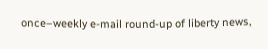once–weekly e-mail round-up of liberty news,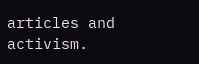articles and activism.